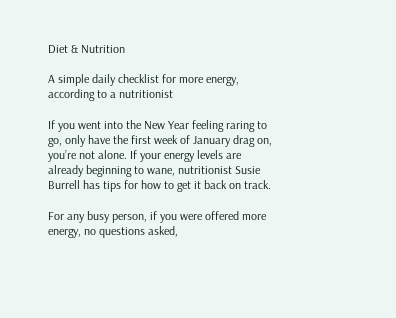Diet & Nutrition

A simple daily checklist for more energy, according to a nutritionist

If you went into the New Year feeling raring to go, only have the first week of January drag on, you’re not alone. If your energy levels are already beginning to wane, nutritionist Susie Burrell has tips for how to get it back on track.

For any busy person, if you were offered more energy, no questions asked,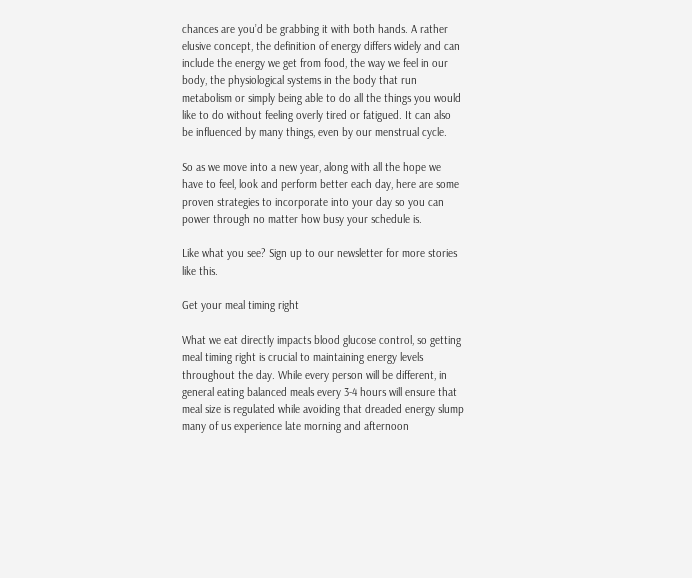chances are you’d be grabbing it with both hands. A rather elusive concept, the definition of energy differs widely and can include the energy we get from food, the way we feel in our body, the physiological systems in the body that run metabolism or simply being able to do all the things you would like to do without feeling overly tired or fatigued. It can also be influenced by many things, even by our menstrual cycle.

So as we move into a new year, along with all the hope we have to feel, look and perform better each day, here are some proven strategies to incorporate into your day so you can power through no matter how busy your schedule is.

Like what you see? Sign up to our newsletter for more stories like this.

Get your meal timing right

What we eat directly impacts blood glucose control, so getting meal timing right is crucial to maintaining energy levels throughout the day. While every person will be different, in general eating balanced meals every 3-4 hours will ensure that meal size is regulated while avoiding that dreaded energy slump many of us experience late morning and afternoon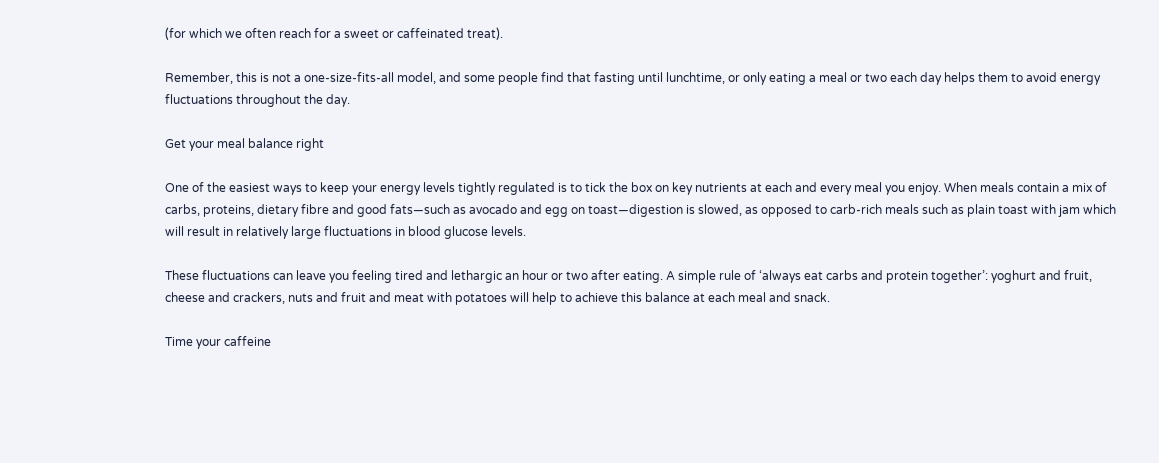(for which we often reach for a sweet or caffeinated treat).

Remember, this is not a one-size-fits-all model, and some people find that fasting until lunchtime, or only eating a meal or two each day helps them to avoid energy fluctuations throughout the day.

Get your meal balance right

One of the easiest ways to keep your energy levels tightly regulated is to tick the box on key nutrients at each and every meal you enjoy. When meals contain a mix of carbs, proteins, dietary fibre and good fats—such as avocado and egg on toast—digestion is slowed, as opposed to carb-rich meals such as plain toast with jam which will result in relatively large fluctuations in blood glucose levels.

These fluctuations can leave you feeling tired and lethargic an hour or two after eating. A simple rule of ‘always eat carbs and protein together’: yoghurt and fruit, cheese and crackers, nuts and fruit and meat with potatoes will help to achieve this balance at each meal and snack.

Time your caffeine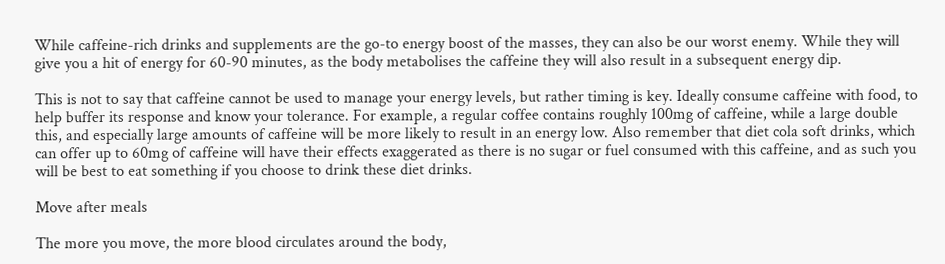While caffeine-rich drinks and supplements are the go-to energy boost of the masses, they can also be our worst enemy. While they will give you a hit of energy for 60-90 minutes, as the body metabolises the caffeine they will also result in a subsequent energy dip.

This is not to say that caffeine cannot be used to manage your energy levels, but rather timing is key. Ideally consume caffeine with food, to help buffer its response and know your tolerance. For example, a regular coffee contains roughly 100mg of caffeine, while a large double this, and especially large amounts of caffeine will be more likely to result in an energy low. Also remember that diet cola soft drinks, which can offer up to 60mg of caffeine will have their effects exaggerated as there is no sugar or fuel consumed with this caffeine, and as such you will be best to eat something if you choose to drink these diet drinks.

Move after meals

The more you move, the more blood circulates around the body,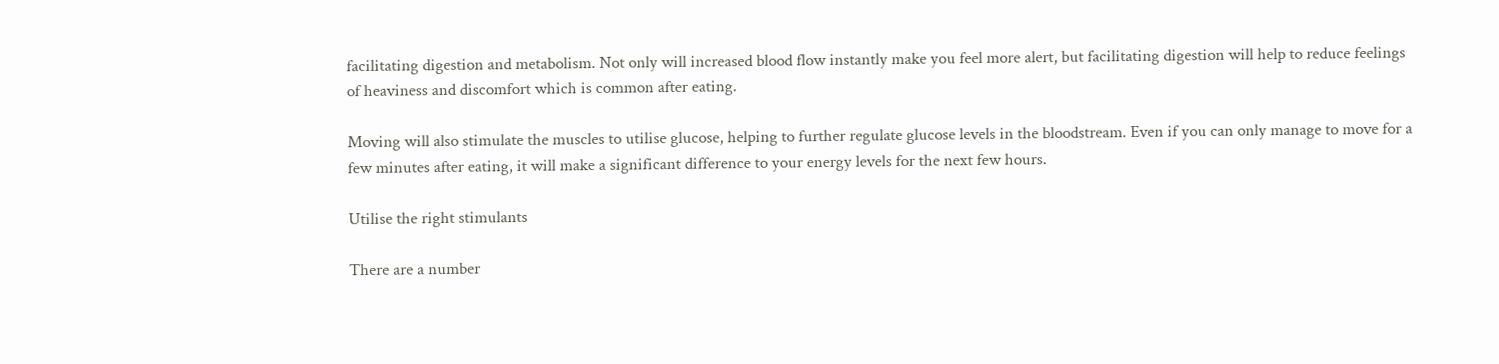facilitating digestion and metabolism. Not only will increased blood flow instantly make you feel more alert, but facilitating digestion will help to reduce feelings of heaviness and discomfort which is common after eating.

Moving will also stimulate the muscles to utilise glucose, helping to further regulate glucose levels in the bloodstream. Even if you can only manage to move for a few minutes after eating, it will make a significant difference to your energy levels for the next few hours.

Utilise the right stimulants

There are a number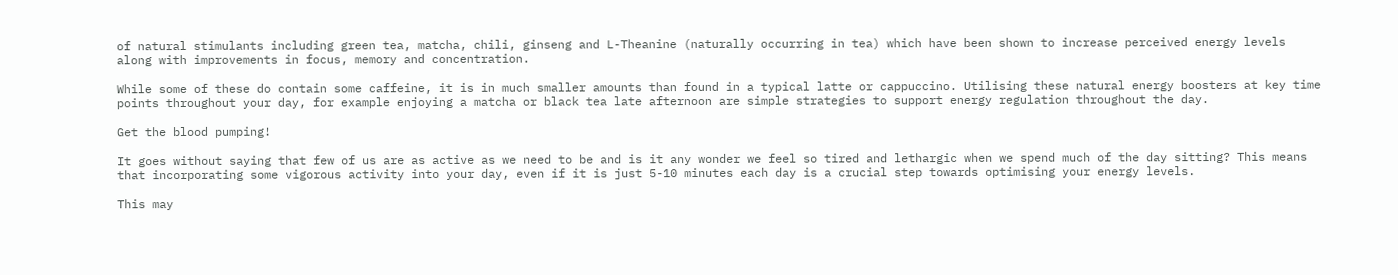of natural stimulants including green tea, matcha, chili, ginseng and L-Theanine (naturally occurring in tea) which have been shown to increase perceived energy levels along with improvements in focus, memory and concentration.

While some of these do contain some caffeine, it is in much smaller amounts than found in a typical latte or cappuccino. Utilising these natural energy boosters at key time points throughout your day, for example enjoying a matcha or black tea late afternoon are simple strategies to support energy regulation throughout the day.

Get the blood pumping!

It goes without saying that few of us are as active as we need to be and is it any wonder we feel so tired and lethargic when we spend much of the day sitting? This means that incorporating some vigorous activity into your day, even if it is just 5-10 minutes each day is a crucial step towards optimising your energy levels.

This may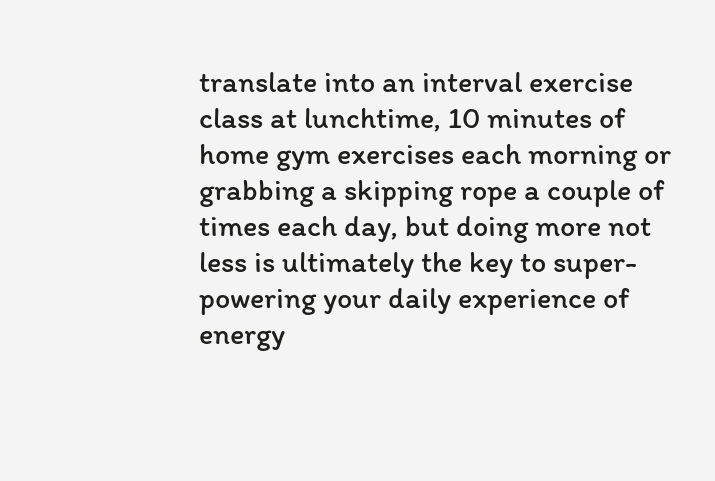translate into an interval exercise class at lunchtime, 10 minutes of home gym exercises each morning or grabbing a skipping rope a couple of times each day, but doing more not less is ultimately the key to super-powering your daily experience of energy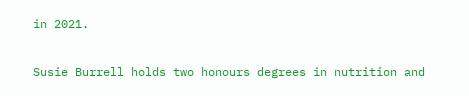in 2021.

Susie Burrell holds two honours degrees in nutrition and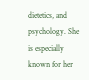dietetics, and psychology. She is especially known for her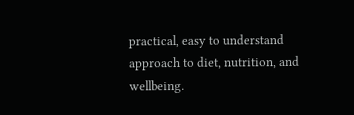practical, easy to understand approach to diet, nutrition, and wellbeing.